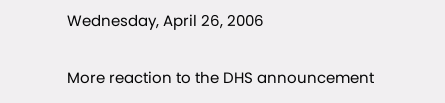Wednesday, April 26, 2006

More reaction to the DHS announcement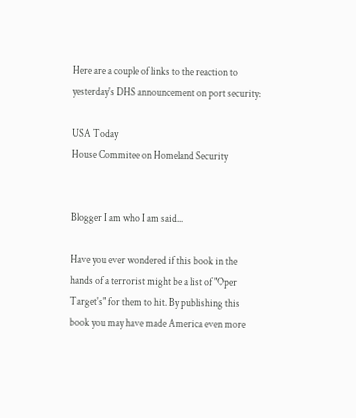Here are a couple of links to the reaction to yesterday's DHS announcement on port security:

USA Today
House Commitee on Homeland Security


Blogger I am who I am said...

Have you ever wondered if this book in the hands of a terrorist might be a list of "Oper Target's" for them to hit. By publishing this book you may have made America even more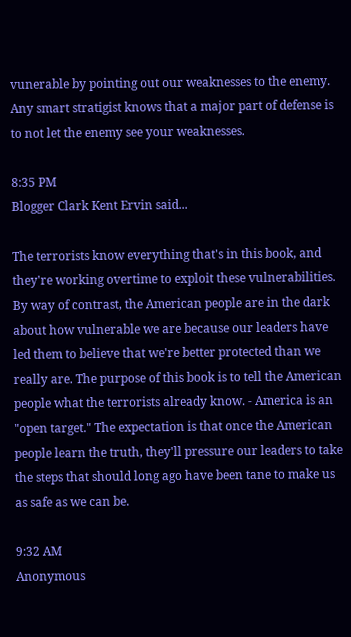vunerable by pointing out our weaknesses to the enemy. Any smart stratigist knows that a major part of defense is to not let the enemy see your weaknesses.

8:35 PM
Blogger Clark Kent Ervin said...

The terrorists know everything that's in this book, and they're working overtime to exploit these vulnerabilities. By way of contrast, the American people are in the dark about how vulnerable we are because our leaders have led them to believe that we're better protected than we really are. The purpose of this book is to tell the American people what the terrorists already know. - America is an "open target." The expectation is that once the American people learn the truth, they'll pressure our leaders to take the steps that should long ago have been tane to make us as safe as we can be.

9:32 AM
Anonymous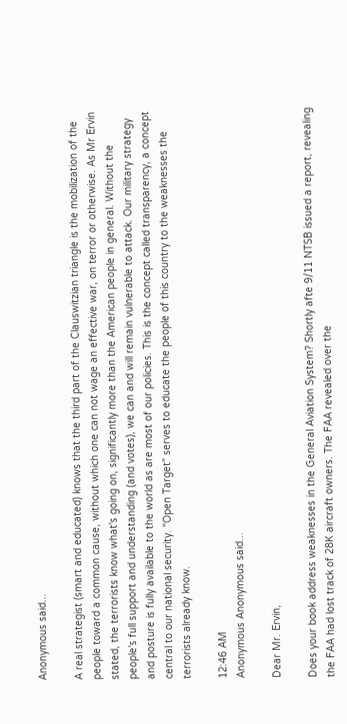Anonymous said...

A real strategist (smart and educated) knows that the third part of the Clauswitzian triangle is the mobilization of the people toward a common cause, without which one can not wage an effective war, on terror or otherwise. As Mr Ervin stated, the terrorists know what's going on, significantly more than the American people in general. Without the people's full support and understanding (and votes), we can and will remain vulnerable to attack. Our military strategy and posture is fully available to the world as are most of our policies. This is the concept called transparency, a concept central to our national security. "Open Target" serves to educate the people of this country to the weaknesses the terrorists already know.

12:46 AM
Anonymous Anonymous said...

Dear Mr. Ervin,

Does your book address weaknesses in the General Aviation System? Shortly afte 9/11 NTSB issued a report, revealing the FAA had lost track of 28K aircraft owners. The FAA revealed over the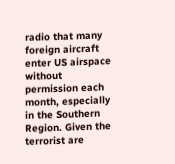radio that many foreign aircraft enter US airspace without permission each month, especially in the Southern Region. Given the terrorist are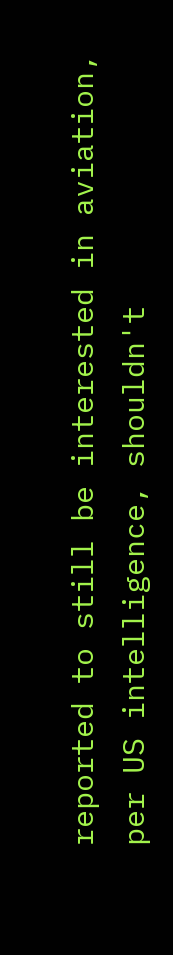reported to still be interested in aviation, per US intelligence, shouldn't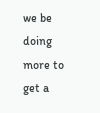we be doing more to get a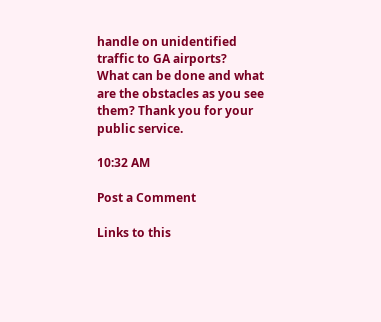handle on unidentified traffic to GA airports?
What can be done and what are the obstacles as you see them? Thank you for your public service.

10:32 AM

Post a Comment

Links to this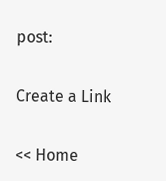post:

Create a Link

<< Home